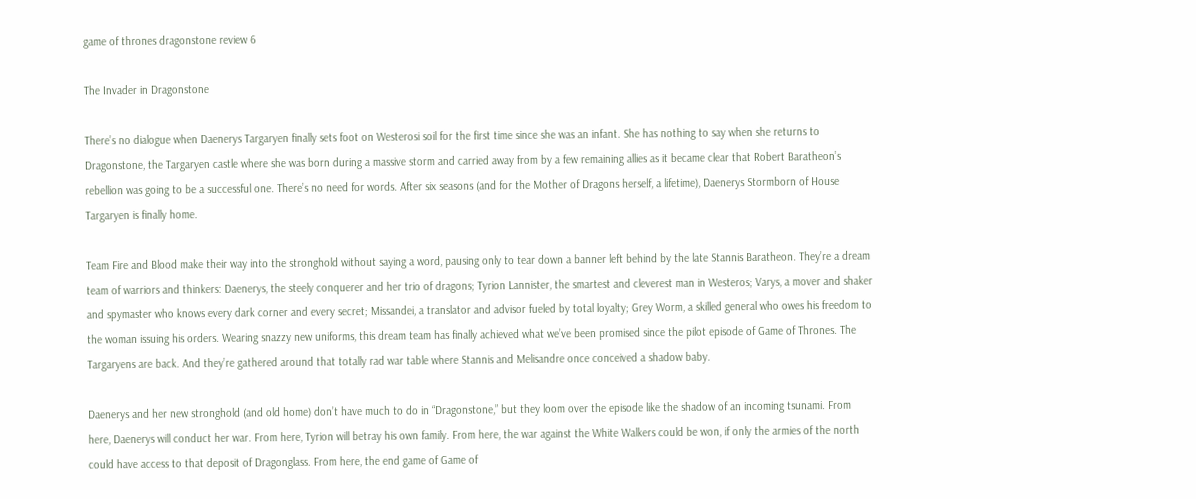game of thrones dragonstone review 6

The Invader in Dragonstone

There’s no dialogue when Daenerys Targaryen finally sets foot on Westerosi soil for the first time since she was an infant. She has nothing to say when she returns to Dragonstone, the Targaryen castle where she was born during a massive storm and carried away from by a few remaining allies as it became clear that Robert Baratheon’s rebellion was going to be a successful one. There’s no need for words. After six seasons (and for the Mother of Dragons herself, a lifetime), Daenerys Stormborn of House Targaryen is finally home.

Team Fire and Blood make their way into the stronghold without saying a word, pausing only to tear down a banner left behind by the late Stannis Baratheon. They’re a dream team of warriors and thinkers: Daenerys, the steely conquerer and her trio of dragons; Tyrion Lannister, the smartest and cleverest man in Westeros; Varys, a mover and shaker and spymaster who knows every dark corner and every secret; Missandei, a translator and advisor fueled by total loyalty; Grey Worm, a skilled general who owes his freedom to the woman issuing his orders. Wearing snazzy new uniforms, this dream team has finally achieved what we’ve been promised since the pilot episode of Game of Thrones. The Targaryens are back. And they’re gathered around that totally rad war table where Stannis and Melisandre once conceived a shadow baby.

Daenerys and her new stronghold (and old home) don’t have much to do in “Dragonstone,” but they loom over the episode like the shadow of an incoming tsunami. From here, Daenerys will conduct her war. From here, Tyrion will betray his own family. From here, the war against the White Walkers could be won, if only the armies of the north could have access to that deposit of Dragonglass. From here, the end game of Game of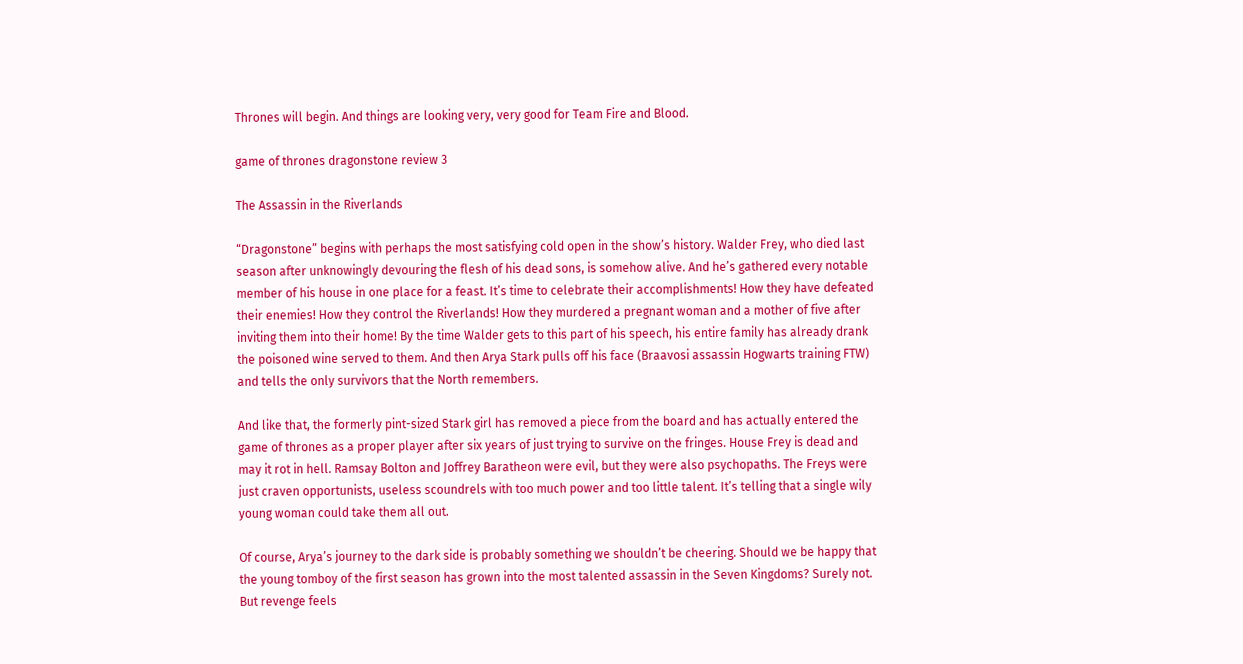Thrones will begin. And things are looking very, very good for Team Fire and Blood.

game of thrones dragonstone review 3

The Assassin in the Riverlands

“Dragonstone” begins with perhaps the most satisfying cold open in the show’s history. Walder Frey, who died last season after unknowingly devouring the flesh of his dead sons, is somehow alive. And he’s gathered every notable member of his house in one place for a feast. It’s time to celebrate their accomplishments! How they have defeated their enemies! How they control the Riverlands! How they murdered a pregnant woman and a mother of five after inviting them into their home! By the time Walder gets to this part of his speech, his entire family has already drank the poisoned wine served to them. And then Arya Stark pulls off his face (Braavosi assassin Hogwarts training FTW) and tells the only survivors that the North remembers.

And like that, the formerly pint-sized Stark girl has removed a piece from the board and has actually entered the game of thrones as a proper player after six years of just trying to survive on the fringes. House Frey is dead and may it rot in hell. Ramsay Bolton and Joffrey Baratheon were evil, but they were also psychopaths. The Freys were just craven opportunists, useless scoundrels with too much power and too little talent. It’s telling that a single wily young woman could take them all out.

Of course, Arya’s journey to the dark side is probably something we shouldn’t be cheering. Should we be happy that the young tomboy of the first season has grown into the most talented assassin in the Seven Kingdoms? Surely not. But revenge feels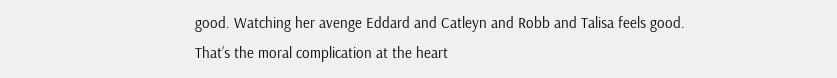good. Watching her avenge Eddard and Catleyn and Robb and Talisa feels good. That’s the moral complication at the heart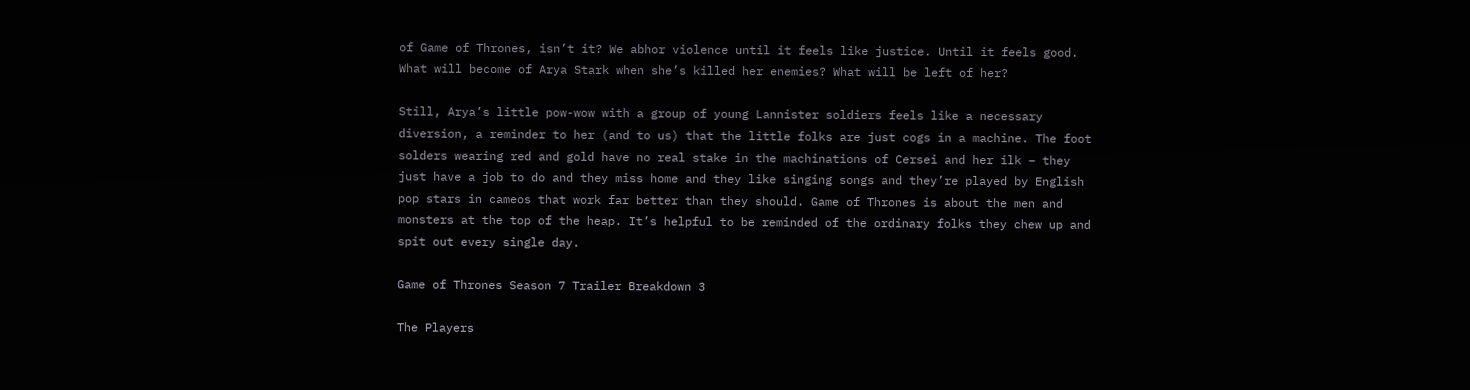of Game of Thrones, isn’t it? We abhor violence until it feels like justice. Until it feels good. What will become of Arya Stark when she’s killed her enemies? What will be left of her?

Still, Arya’s little pow-wow with a group of young Lannister soldiers feels like a necessary diversion, a reminder to her (and to us) that the little folks are just cogs in a machine. The foot solders wearing red and gold have no real stake in the machinations of Cersei and her ilk – they just have a job to do and they miss home and they like singing songs and they’re played by English pop stars in cameos that work far better than they should. Game of Thrones is about the men and monsters at the top of the heap. It’s helpful to be reminded of the ordinary folks they chew up and spit out every single day.

Game of Thrones Season 7 Trailer Breakdown 3

The Players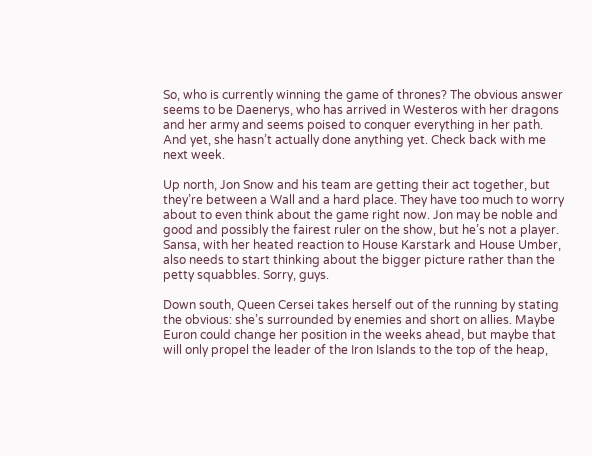So, who is currently winning the game of thrones? The obvious answer seems to be Daenerys, who has arrived in Westeros with her dragons and her army and seems poised to conquer everything in her path. And yet, she hasn’t actually done anything yet. Check back with me next week.

Up north, Jon Snow and his team are getting their act together, but they’re between a Wall and a hard place. They have too much to worry about to even think about the game right now. Jon may be noble and good and possibly the fairest ruler on the show, but he’s not a player. Sansa, with her heated reaction to House Karstark and House Umber, also needs to start thinking about the bigger picture rather than the petty squabbles. Sorry, guys.

Down south, Queen Cersei takes herself out of the running by stating the obvious: she’s surrounded by enemies and short on allies. Maybe Euron could change her position in the weeks ahead, but maybe that will only propel the leader of the Iron Islands to the top of the heap,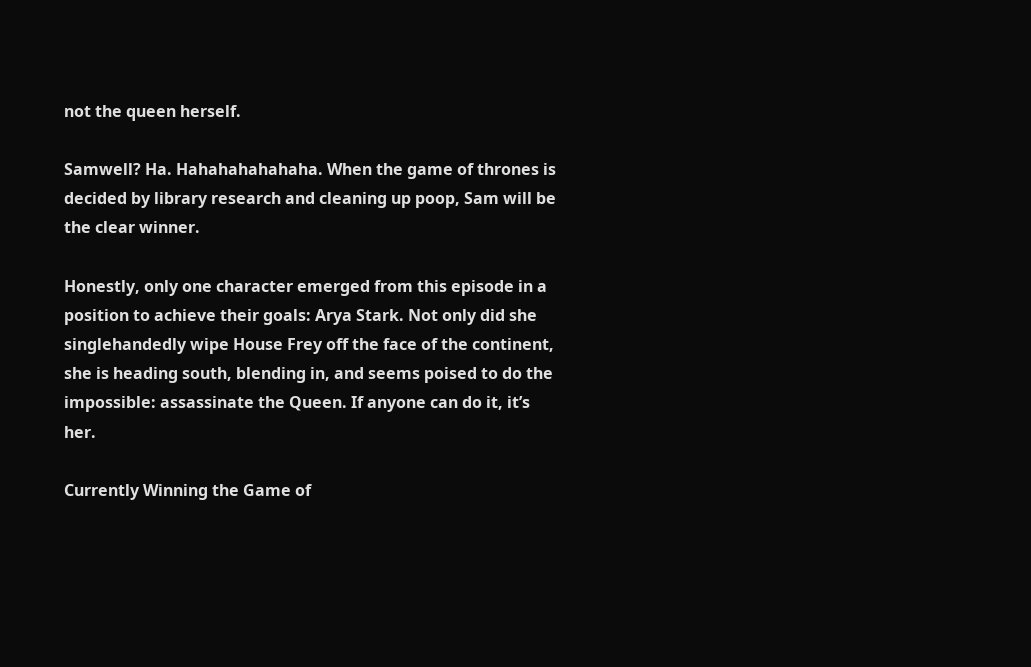not the queen herself.

Samwell? Ha. Hahahahahahaha. When the game of thrones is decided by library research and cleaning up poop, Sam will be the clear winner.

Honestly, only one character emerged from this episode in a position to achieve their goals: Arya Stark. Not only did she singlehandedly wipe House Frey off the face of the continent, she is heading south, blending in, and seems poised to do the impossible: assassinate the Queen. If anyone can do it, it’s her.

Currently Winning the Game of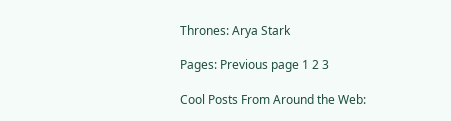Thrones: Arya Stark

Pages: Previous page 1 2 3

Cool Posts From Around the Web: